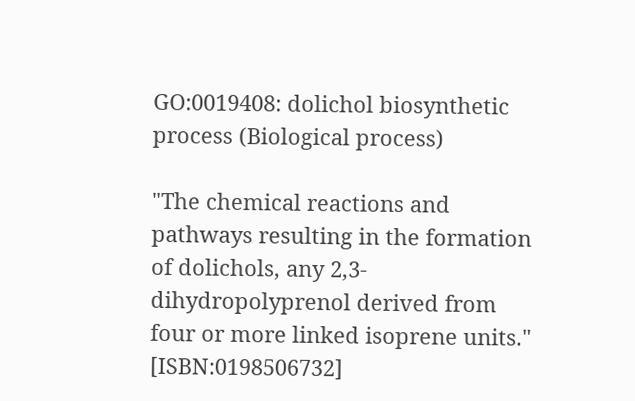GO:0019408: dolichol biosynthetic process (Biological process)

"The chemical reactions and pathways resulting in the formation of dolichols, any 2,3-dihydropolyprenol derived from four or more linked isoprene units." [ISBN:0198506732]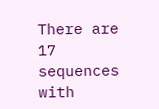There are 17 sequences with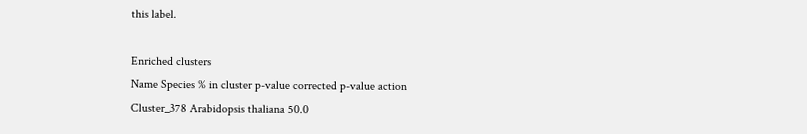this label.

Enriched clusters
Name Species % in cluster p-value corrected p-value action
Cluster_378 Arabidopsis thaliana 50.0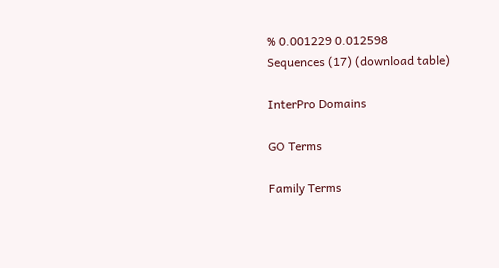% 0.001229 0.012598
Sequences (17) (download table)

InterPro Domains

GO Terms

Family Terms